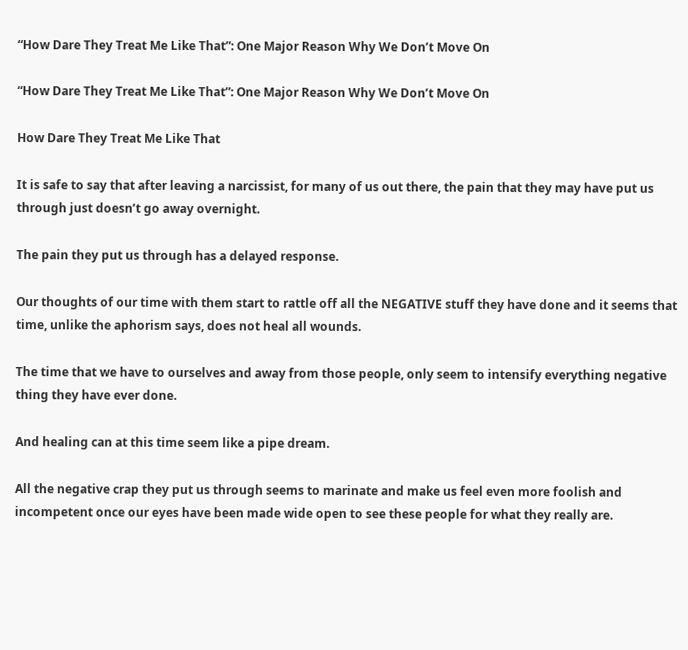“How Dare They Treat Me Like That”: One Major Reason Why We Don’t Move On

“How Dare They Treat Me Like That”: One Major Reason Why We Don’t Move On

How Dare They Treat Me Like That

It is safe to say that after leaving a narcissist, for many of us out there, the pain that they may have put us through just doesn’t go away overnight.

The pain they put us through has a delayed response.

Our thoughts of our time with them start to rattle off all the NEGATIVE stuff they have done and it seems that time, unlike the aphorism says, does not heal all wounds.

The time that we have to ourselves and away from those people, only seem to intensify everything negative thing they have ever done.

And healing can at this time seem like a pipe dream.

All the negative crap they put us through seems to marinate and make us feel even more foolish and incompetent once our eyes have been made wide open to see these people for what they really are.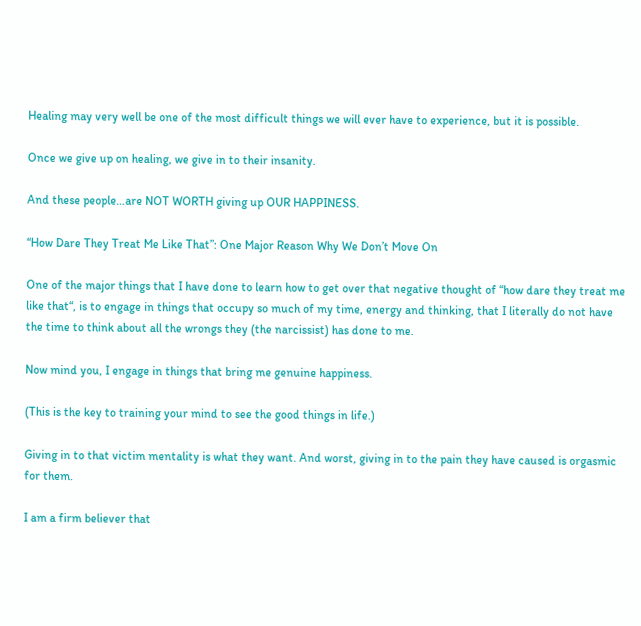Healing may very well be one of the most difficult things we will ever have to experience, but it is possible.

Once we give up on healing, we give in to their insanity.

And these people…are NOT WORTH giving up OUR HAPPINESS.

“How Dare They Treat Me Like That”: One Major Reason Why We Don’t Move On

One of the major things that I have done to learn how to get over that negative thought of “how dare they treat me like that“, is to engage in things that occupy so much of my time, energy and thinking, that I literally do not have the time to think about all the wrongs they (the narcissist) has done to me.

Now mind you, I engage in things that bring me genuine happiness.

(This is the key to training your mind to see the good things in life.)

Giving in to that victim mentality is what they want. And worst, giving in to the pain they have caused is orgasmic for them.

I am a firm believer that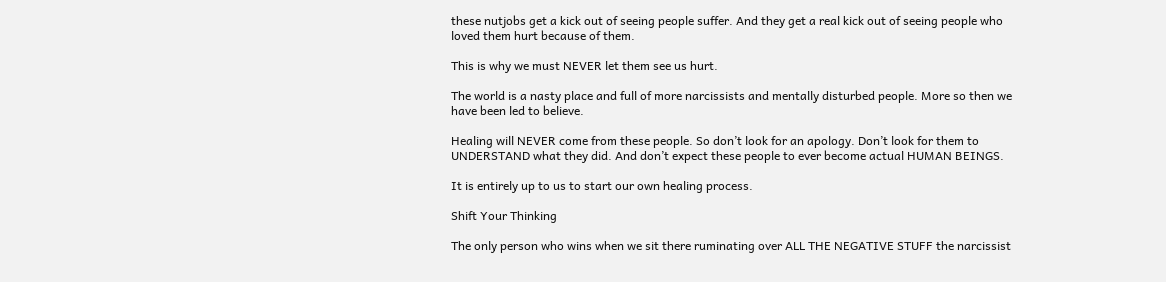these nutjobs get a kick out of seeing people suffer. And they get a real kick out of seeing people who loved them hurt because of them.

This is why we must NEVER let them see us hurt.

The world is a nasty place and full of more narcissists and mentally disturbed people. More so then we have been led to believe.

Healing will NEVER come from these people. So don’t look for an apology. Don’t look for them to UNDERSTAND what they did. And don’t expect these people to ever become actual HUMAN BEINGS.

It is entirely up to us to start our own healing process.

Shift Your Thinking

The only person who wins when we sit there ruminating over ALL THE NEGATIVE STUFF the narcissist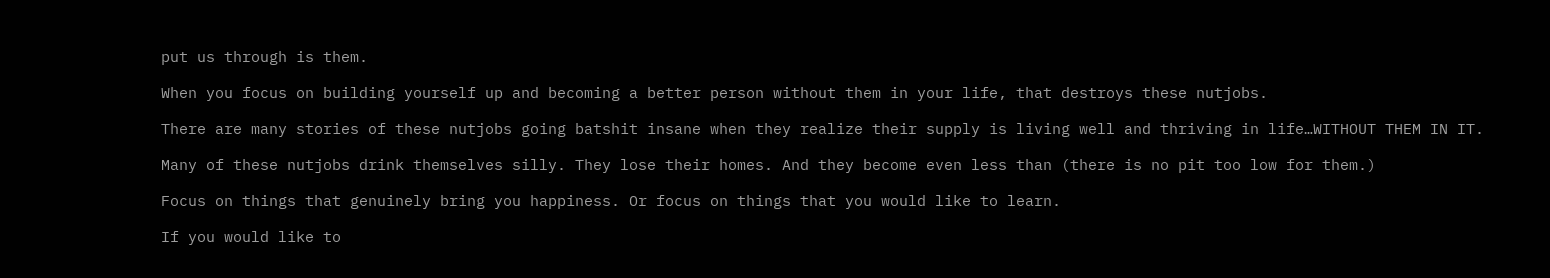put us through is them.

When you focus on building yourself up and becoming a better person without them in your life, that destroys these nutjobs.

There are many stories of these nutjobs going batshit insane when they realize their supply is living well and thriving in life…WITHOUT THEM IN IT.

Many of these nutjobs drink themselves silly. They lose their homes. And they become even less than (there is no pit too low for them.)

Focus on things that genuinely bring you happiness. Or focus on things that you would like to learn.

If you would like to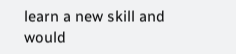learn a new skill and would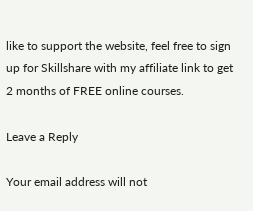like to support the website, feel free to sign up for Skillshare with my affiliate link to get 2 months of FREE online courses.

Leave a Reply

Your email address will not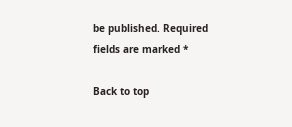be published. Required fields are marked *

Back to top